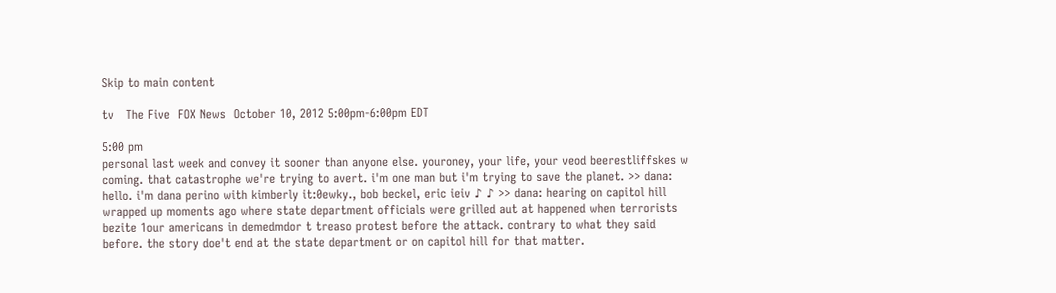Skip to main content

tv   The Five  FOX News  October 10, 2012 5:00pm-6:00pm EDT

5:00 pm
personal last week and convey it sooner than anyone else. youroney, your life, your veod beerestliffskes w coming. that catastrophe we're trying to avert. i'm one man but i'm trying to save the planet. >> dana: hello. i'm dana perino with kimberly it:0ewky., bob beckel, eric ieiv ♪ ♪ >> dana: hearing on capitol hill wrapped up moments ago where state department officials were grilled aut at happened when terrorists bezite 1our americans in demedmdor t treaso protest before the attack. contrary to what they said before. the story doe't end at the state department or on capitol hill for that matter.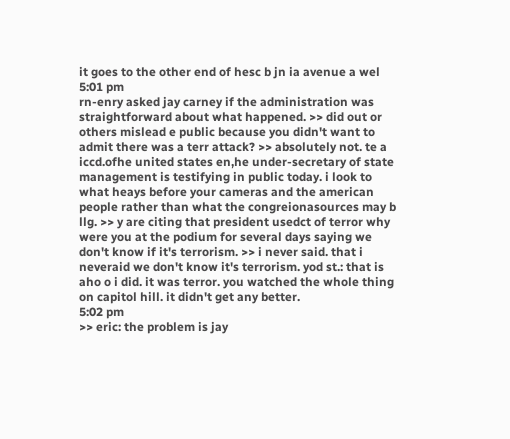it goes to the other end of hesc b jn ia avenue a wel
5:01 pm
rn-enry asked jay carney if the administration was straightforward about what happened. >> did out or others mislead e public because you didn't want to admit there was a terr attack? >> absolutely not. te a iccd.ofhe united states en,he under-secretary of state management is testifying in public today. i look to what heays before your cameras and the american people rather than what the congreionasources may b llg. >> y are citing that president usedct of terror why were you at the podium for several days saying we don't know if it's terrorism. >> i never said. that i neveraid we don't know it's terrorism. yod st.: that is aho o i did. it was terror. you watched the whole thing on capitol hill. it didn't get any better.
5:02 pm
>> eric: the problem is jay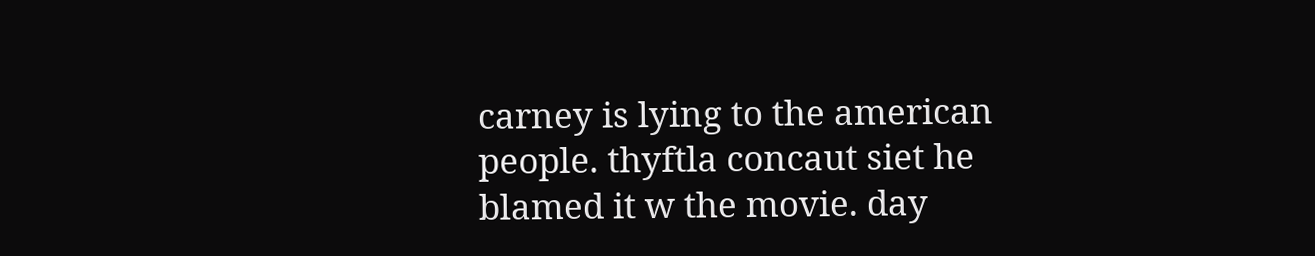carney is lying to the american people. thyftla concaut siet he blamed it w the movie. day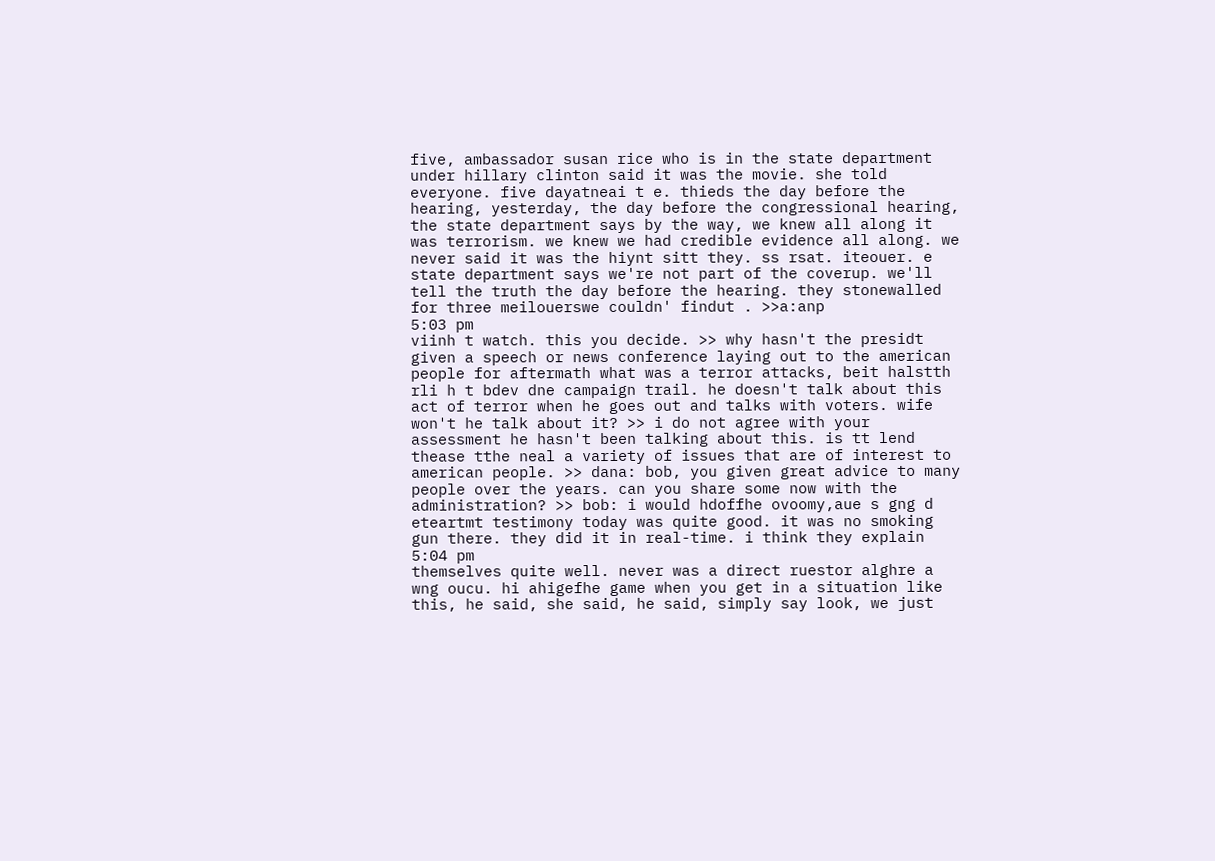five, ambassador susan rice who is in the state department under hillary clinton said it was the movie. she told everyone. five dayatneai t e. thieds the day before the hearing, yesterday, the day before the congressional hearing, the state department says by the way, we knew all along it was terrorism. we knew we had credible evidence all along. we never said it was the hiynt sitt they. ss rsat. iteouer. e state department says we're not part of the coverup. we'll tell the truth the day before the hearing. they stonewalled for three meilouerswe couldn' findut . >>a:anp
5:03 pm
viinh t watch. this you decide. >> why hasn't the presidt given a speech or news conference laying out to the american people for aftermath what was a terror attacks, beit halstth rli h t bdev dne campaign trail. he doesn't talk about this act of terror when he goes out and talks with voters. wife won't he talk about it? >> i do not agree with your assessment he hasn't been talking about this. is tt lend thease tthe neal a variety of issues that are of interest to american people. >> dana: bob, you given great advice to many people over the years. can you share some now with the administration? >> bob: i would hdoffhe ovoomy,aue s gng d eteartmt testimony today was quite good. it was no smoking gun there. they did it in real-time. i think they explain
5:04 pm
themselves quite well. never was a direct ruestor alghre a wng oucu. hi ahigefhe game when you get in a situation like this, he said, she said, he said, simply say look, we just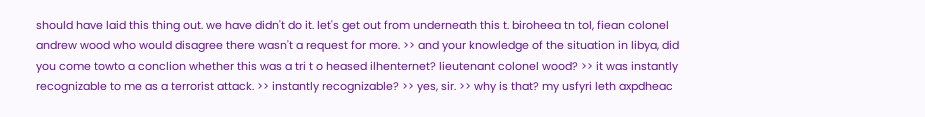should have laid this thing out. we have didn't do it. let's get out from underneath this t. biroheea tn tol, fiean colonel andrew wood who would disagree there wasn't a request for more. >> and your knowledge of the situation in libya, did you come towto a conclion whether this was a tri t o heased ilhenternet? lieutenant colonel wood? >> it was instantly recognizable to me as a terrorist attack. >> instantly recognizable? >> yes, sir. >> why is that? my usfyri leth axpdheac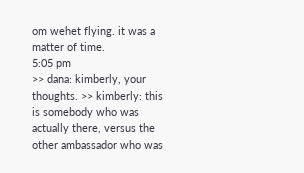om wehet flying. it was a matter of time.
5:05 pm
>> dana: kimberly, your thoughts. >> kimberly: this is somebody who was actually there, versus the other ambassador who was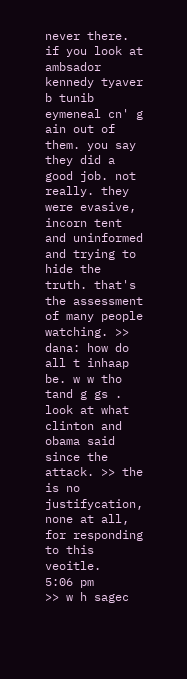never there. if you look at ambsador kennedy tyaver b tunib eymeneal cn' g ain out of them. you say they did a good job. not really. they were evasive, incorn tent and uninformed and trying to hide the truth. that's the assessment of many people watching. >> dana: how do all t inhaap be. w w tho tand g gs . look at what clinton and obama said since the attack. >> the is no justifycation, none at all, for responding to this veoitle.
5:06 pm
>> w h sagec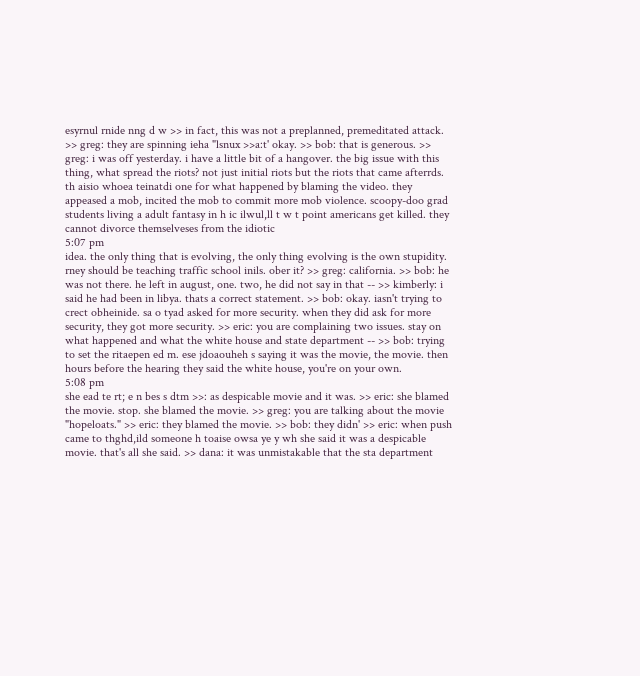esyrnul rnide nng d w >> in fact, this was not a preplanned, premeditated attack. >> greg: they are spinning ieha "lsnux >>a:t' okay. >> bob: that is generous. >> greg: i was off yesterday. i have a little bit of a hangover. the big issue with this thing, what spread the riots? not just initial riots but the riots that came afterrds. th aisio whoea teinatdi one for what happened by blaming the video. they appeased a mob, incited the mob to commit more mob violence. scoopy-doo grad students living a adult fantasy in h ic ilwul,ll t w t point americans get killed. they cannot divorce themselveses from the idiotic
5:07 pm
idea. the only thing that is evolving, the only thing evolving is the own stupidity. rney should be teaching traffic school inils. ober it? >> greg: california. >> bob: he was not there. he left in august, one. two, he did not say in that -- >> kimberly: i said he had been in libya. thats a correct statement. >> bob: okay. iasn't trying to crect obheinide. sa o tyad asked for more security. when they did ask for more security, they got more security. >> eric: you are complaining two issues. stay on what happened and what the white house and state department -- >> bob: trying to set the ritaepen ed m. ese jdoaouheh s saying it was the movie, the movie. then hours before the hearing they said the white house, you're on your own.
5:08 pm
she ead te rt; e n bes s dtm >>: as despicable movie and it was. >> eric: she blamed the movie. stop. she blamed the movie. >> greg: you are talking about the movie "hopeloats." >> eric: they blamed the movie. >> bob: they didn' >> eric: when push came to thghd,ild someone h toaise owsa ye y wh she said it was a despicable movie. that's all she said. >> dana: it was unmistakable that the sta department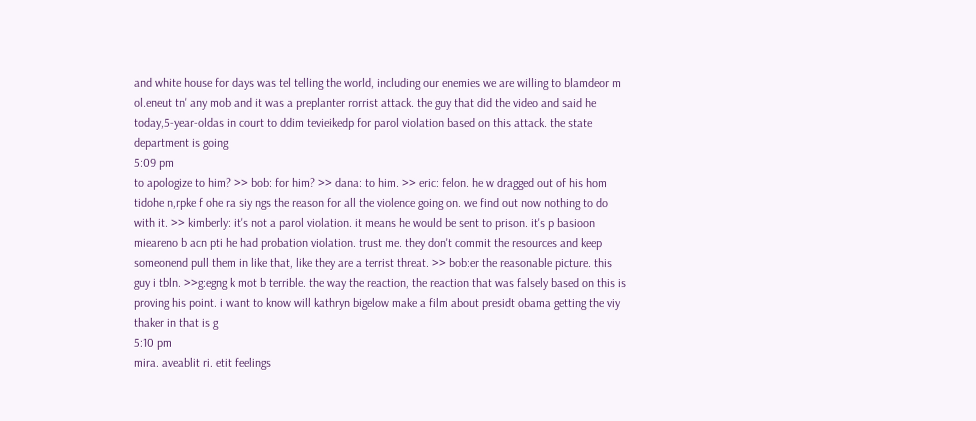and white house for days was tel telling the world, including our enemies we are willing to blamdeor m ol.eneut tn' any mob and it was a preplanter rorrist attack. the guy that did the video and said he today,5-year-oldas in court to ddim tevieikedp for parol violation based on this attack. the state department is going
5:09 pm
to apologize to him? >> bob: for him? >> dana: to him. >> eric: felon. he w dragged out of his hom tidohe n,rpke f ohe ra siy ngs the reason for all the violence going on. we find out now nothing to do with it. >> kimberly: it's not a parol violation. it means he would be sent to prison. it's p basioon mieareno b acn pti he had probation violation. trust me. they don't commit the resources and keep someonend pull them in like that, like they are a terrist threat. >> bob:er the reasonable picture. this guy i tbln. >>g:egng k mot b terrible. the way the reaction, the reaction that was falsely based on this is proving his point. i want to know will kathryn bigelow make a film about presidt obama getting the viy thaker in that is g
5:10 pm
mira. aveablit ri. etit feelings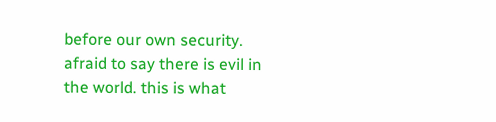before our own security. afraid to say there is evil in the world. this is what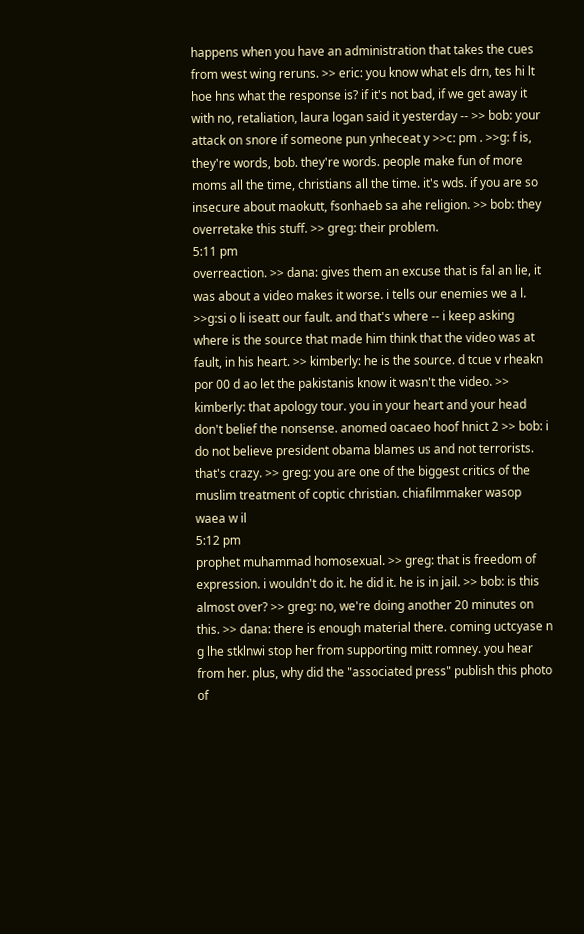happens when you have an administration that takes the cues from west wing reruns. >> eric: you know what els drn, tes hi lt hoe hns what the response is? if it's not bad, if we get away it with no, retaliation, laura logan said it yesterday -- >> bob: your attack on snore if someone pun ynheceat y >>c: pm . >>g: f is, they're words, bob. they're words. people make fun of more moms all the time, christians all the time. it's wds. if you are so insecure about maokutt, fsonhaeb sa ahe religion. >> bob: they overretake this stuff. >> greg: their problem.
5:11 pm
overreaction. >> dana: gives them an excuse that is fal an lie, it was about a video makes it worse. i tells our enemies we a l. >>g:si o li iseatt our fault. and that's where -- i keep asking where is the source that made him think that the video was at fault, in his heart. >> kimberly: he is the source. d tcue v rheakn por 00 d ao let the pakistanis know it wasn't the video. >> kimberly: that apology tour. you in your heart and your head don't belief the nonsense. anomed oacaeo hoof hnict 2 >> bob: i do not believe president obama blames us and not terrorists. that's crazy. >> greg: you are one of the biggest critics of the muslim treatment of coptic christian. chiafilmmaker wasop waea w il
5:12 pm
prophet muhammad homosexual. >> greg: that is freedom of expression. i wouldn't do it. he did it. he is in jail. >> bob: is this almost over? >> greg: no, we're doing another 20 minutes on this. >> dana: there is enough material there. coming uctcyase n g lhe stklnwi stop her from supporting mitt romney. you hear from her. plus, why did the "associated press" publish this photo of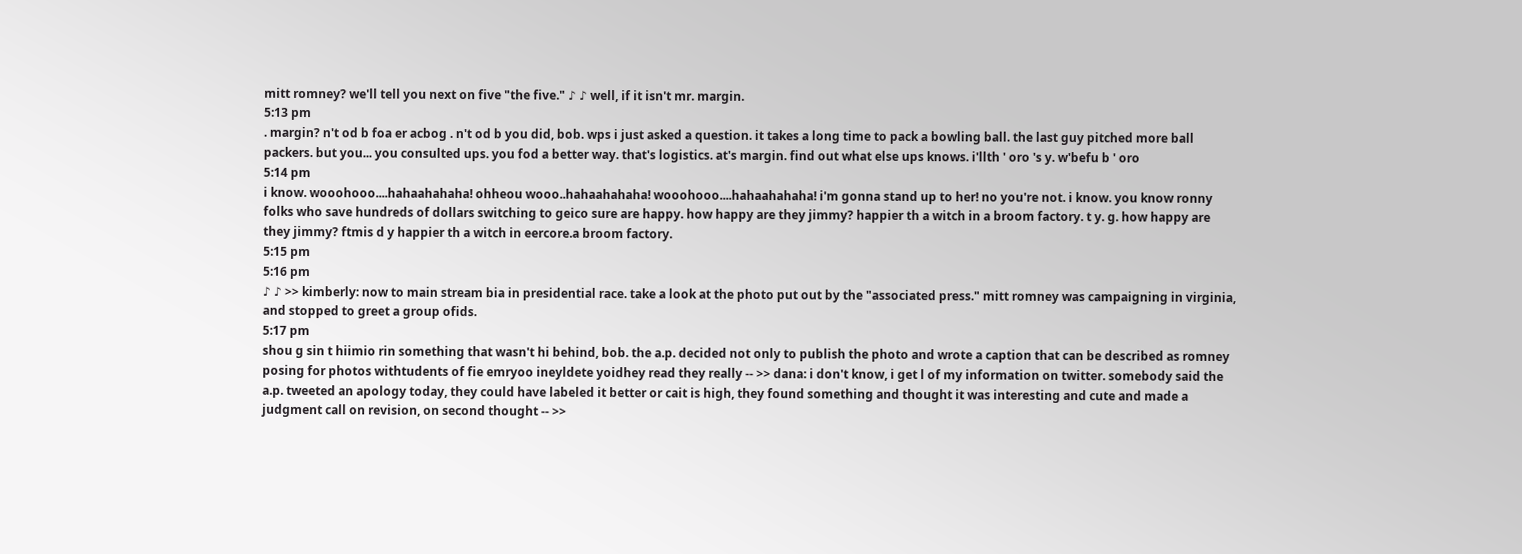mitt romney? we'll tell you next on five "the five." ♪ ♪ well, if it isn't mr. margin.
5:13 pm
. margin? n't od b foa er acbog . n't od b you did, bob. wps i just asked a question. it takes a long time to pack a bowling ball. the last guy pitched more ball packers. but you... you consulted ups. you fod a better way. that's logistics. at's margin. find out what else ups knows. i'llth ' oro 's y. w'befu b ' oro
5:14 pm
i know. wooohooo....hahaahahaha! ohheou wooo..hahaahahaha! wooohooo....hahaahahaha! i'm gonna stand up to her! no you're not. i know. you know ronny folks who save hundreds of dollars switching to geico sure are happy. how happy are they jimmy? happier th a witch in a broom factory. t y. g. how happy are they jimmy? ftmis d y happier th a witch in eercore.a broom factory.
5:15 pm
5:16 pm
♪ ♪ >> kimberly: now to main stream bia in presidential race. take a look at the photo put out by the "associated press." mitt romney was campaigning in virginia, and stopped to greet a group ofids.
5:17 pm
shou g sin t hiimio rin something that wasn't hi behind, bob. the a.p. decided not only to publish the photo and wrote a caption that can be described as romney posing for photos withtudents of fie emryoo ineyldete yoidhey read they really -- >> dana: i don't know, i get l of my information on twitter. somebody said the a.p. tweeted an apology today, they could have labeled it better or cait is high, they found something and thought it was interesting and cute and made a judgment call on revision, on second thought -- >>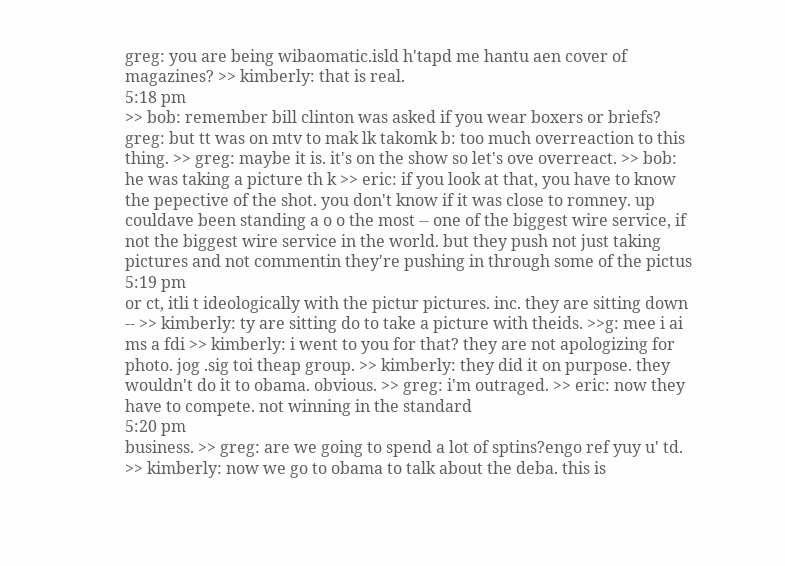greg: you are being wibaomatic.isld h'tapd me hantu aen cover of magazines? >> kimberly: that is real.
5:18 pm
>> bob: remember bill clinton was asked if you wear boxers or briefs? greg: but tt was on mtv to mak lk takomk b: too much overreaction to this thing. >> greg: maybe it is. it's on the show so let's ove overreact. >> bob: he was taking a picture th k >> eric: if you look at that, you have to know the pepective of the shot. you don't know if it was close to romney. up couldave been standing a o o the most -- one of the biggest wire service, if not the biggest wire service in the world. but they push not just taking pictures and not commentin they're pushing in through some of the pictus
5:19 pm
or ct, itli t ideologically with the pictur pictures. inc. they are sitting down -- >> kimberly: ty are sitting do to take a picture with theids. >>g: mee i ai ms a fdi >> kimberly: i went to you for that? they are not apologizing for photo. jog .sig toi theap group. >> kimberly: they did it on purpose. they wouldn't do it to obama. obvious. >> greg: i'm outraged. >> eric: now they have to compete. not winning in the standard
5:20 pm
business. >> greg: are we going to spend a lot of sptins?engo ref yuy u' td. >> kimberly: now we go to obama to talk about the deba. this is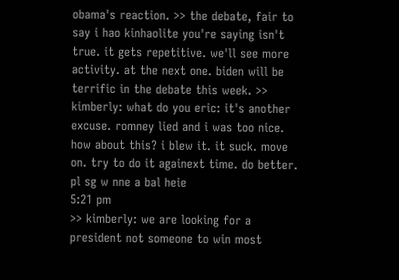obama's reaction. >> the debate, fair to say i hao kinhaolite you're saying isn't true. it gets repetitive. we'll see more activity. at the next one. biden will be terrific in the debate this week. >> kimberly: what do you eric: it's another excuse. romney lied and i was too nice. how about this? i blew it. it suck. move on. try to do it againext time. do better. pl sg w nne a bal heie
5:21 pm
>> kimberly: we are looking for a president not someone to win most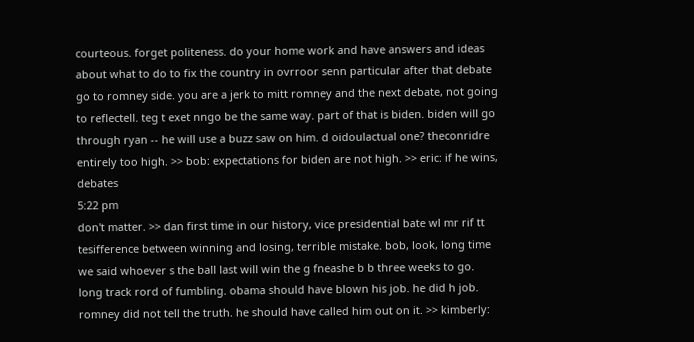courteous. forget politeness. do your home work and have answers and ideas about what to do to fix the country in ovrroor senn particular after that debate go to romney side. you are a jerk to mitt romney and the next debate, not going to reflectell. teg t exet nngo be the same way. part of that is biden. biden will go through ryan -- he will use a buzz saw on him. d oidoulactual one? theconridre entirely too high. >> bob: expectations for biden are not high. >> eric: if he wins, debates
5:22 pm
don't matter. >> dan first time in our history, vice presidential bate wl mr rif tt tesifference between winning and losing, terrible mistake. bob, look, long time we said whoever s the ball last will win the g fneashe b b three weeks to go. long track rord of fumbling. obama should have blown his job. he did h job. romney did not tell the truth. he should have called him out on it. >> kimberly: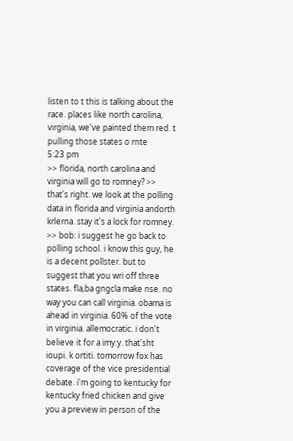listen to t this is talking about the race. places like north carolina, virginia, we've painted them red. t pulling those states o rnte
5:23 pm
>> florida, north carolina and virginia will go to romney? >> that's right. we look at the polling data in florida and virginia andorth krlerna. stay it's a lock for romney. >> bob: i suggest he go back to polling school. i know this guy, he is a decent pollster. but to suggest that you wri off three states. fla,ba gngcla make nse. no way you can call virginia. obama is ahead in virginia. 60% of the vote in virginia. allemocratic. i don't believe it for a imy:y. that'sht ioupi. k ortiti. tomorrow fox has coverage of the vice presidential debate. i'm going to kentucky for kentucky fried chicken and give you a preview in person of the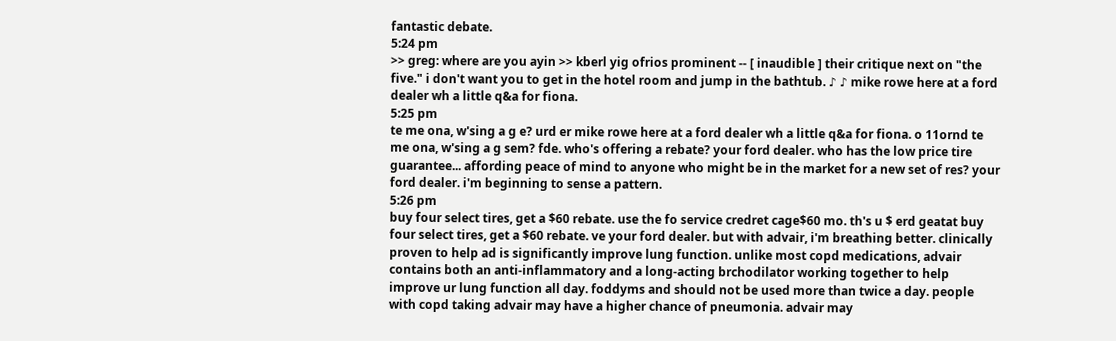fantastic debate.
5:24 pm
>> greg: where are you ayin >> kberl yig ofrios prominent -- [ inaudible ] their critique next on "the five." i don't want you to get in the hotel room and jump in the bathtub. ♪ ♪ mike rowe here at a ford dealer wh a little q&a for fiona.
5:25 pm
te me ona, w'sing a g e? urd er mike rowe here at a ford dealer wh a little q&a for fiona. o 11ornd te me ona, w'sing a g sem? fde. who's offering a rebate? your ford dealer. who has the low price tire guarantee... affording peace of mind to anyone who might be in the market for a new set of res? your ford dealer. i'm beginning to sense a pattern.
5:26 pm
buy four select tires, get a $60 rebate. use the fo service credret cage$60 mo. th's u $ erd geatat buy four select tires, get a $60 rebate. ve your ford dealer. but with advair, i'm breathing better. clinically proven to help ad is significantly improve lung function. unlike most copd medications, advair contains both an anti-inflammatory and a long-acting brchodilator working together to help improve ur lung function all day. foddyms and should not be used more than twice a day. people with copd taking advair may have a higher chance of pneumonia. advair may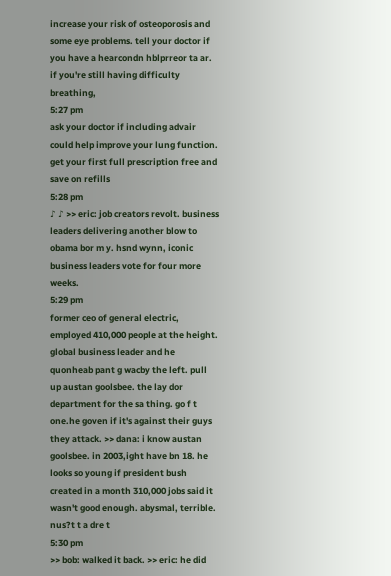increase your risk of osteoporosis and some eye problems. tell your doctor if you have a hearcondn hblprreor ta ar. if you're still having difficulty breathing,
5:27 pm
ask your doctor if including advair could help improve your lung function. get your first full prescription free and save on refills
5:28 pm
♪ ♪ >> eric: job creators revolt. business leaders delivering another blow to obama bor m y. hsnd wynn, iconic business leaders vote for four more weeks.
5:29 pm
former ceo of general electric, employed 410,000 people at the height. global business leader and he quonheab pant g wacby the left. pull up austan goolsbee. the lay dor department for the sa thing. go f t one.he goven if it's against their guys they attack. >> dana: i know austan goolsbee. in 2003,ight have bn 18. he looks so young if president bush created in a month 310,000 jobs said it wasn't good enough. abysmal, terrible. nus?t t a dre t
5:30 pm
>> bob: walked it back. >> eric: he did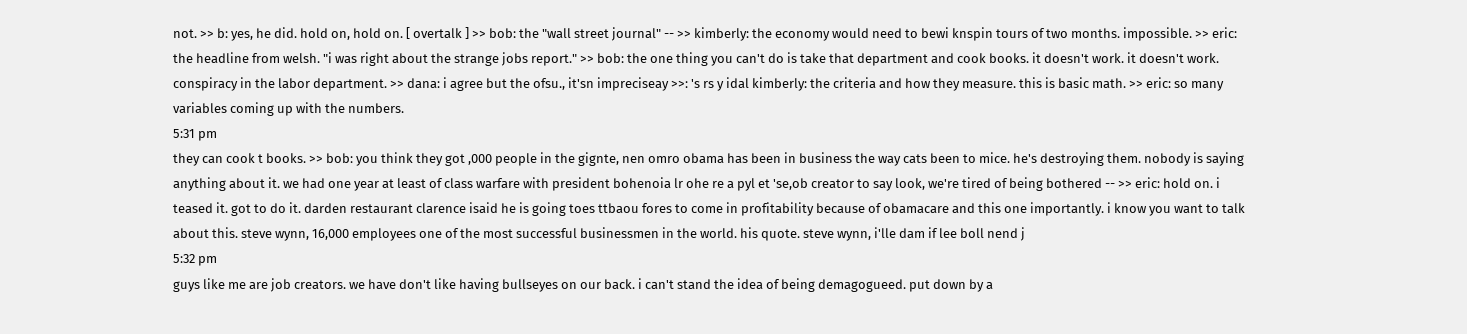not. >> b: yes, he did. hold on, hold on. [ overtalk ] >> bob: the "wall street journal" -- >> kimberly: the economy would need to bewi knspin tours of two months. impossible. >> eric: the headline from welsh. "i was right about the strange jobs report." >> bob: the one thing you can't do is take that department and cook books. it doesn't work. it doesn't work. conspiracy in the labor department. >> dana: i agree but the ofsu., it'sn impreciseay >>: 's rs y idal kimberly: the criteria and how they measure. this is basic math. >> eric: so many variables coming up with the numbers.
5:31 pm
they can cook t books. >> bob: you think they got ,000 people in the gignte, nen omro obama has been in business the way cats been to mice. he's destroying them. nobody is saying anything about it. we had one year at least of class warfare with president bohenoia lr ohe re a pyl et 'se,ob creator to say look, we're tired of being bothered -- >> eric: hold on. i teased it. got to do it. darden restaurant clarence isaid he is going toes ttbaou fores to come in profitability because of obamacare and this one importantly. i know you want to talk about this. steve wynn, 16,000 employees one of the most successful businessmen in the world. his quote. steve wynn, i'lle dam if lee boll nend j
5:32 pm
guys like me are job creators. we have don't like having bullseyes on our back. i can't stand the idea of being demagogueed. put down by a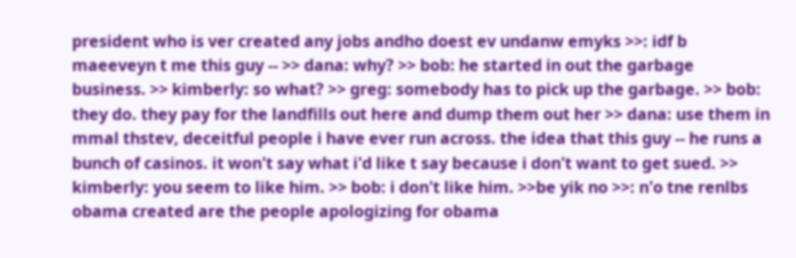president who is ver created any jobs andho doest ev undanw emyks >>: idf b maeeveyn t me this guy -- >> dana: why? >> bob: he started in out the garbage business. >> kimberly: so what? >> greg: somebody has to pick up the garbage. >> bob: they do. they pay for the landfills out here and dump them out her >> dana: use them in mmal thstev, deceitful people i have ever run across. the idea that this guy -- he runs a bunch of casinos. it won't say what i'd like t say because i don't want to get sued. >> kimberly: you seem to like him. >> bob: i don't like him. >>be yik no >>: n'o tne renlbs obama created are the people apologizing for obama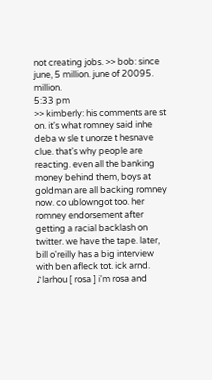not creating jobs. >> bob: since june, 5 million. june of 20095. million.
5:33 pm
>> kimberly: his comments are st on. it's what romney said inhe deba w sle t unorze t hesnave clue. that's why people are reacting. even all the banking money behind them, boys at goldman are all backing romney now. co ublowngot too. her romney endorsement after getting a racial backlash on twitter. we have the tape. later, bill o'reilly has a big interview with ben afleck tot. ick arnd. ♪larhou [ rosa ] i'm rosa and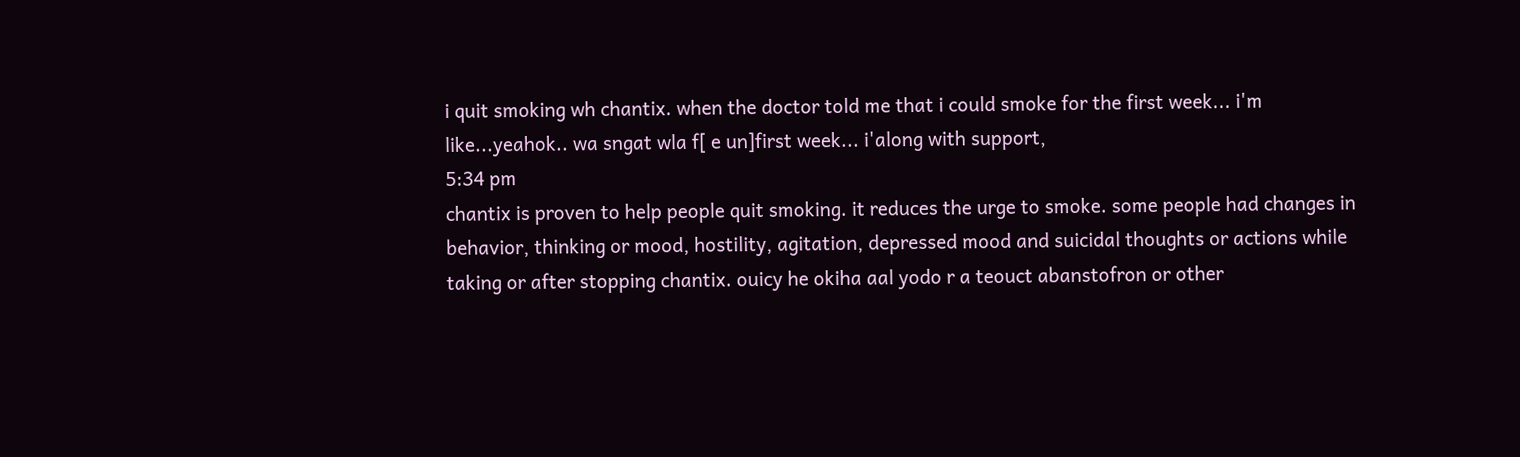i quit smoking wh chantix. when the doctor told me that i could smoke for the first week... i'm like...yeahok.. wa sngat wla f[ e un]first week... i'along with support,
5:34 pm
chantix is proven to help people quit smoking. it reduces the urge to smoke. some people had changes in behavior, thinking or mood, hostility, agitation, depressed mood and suicidal thoughts or actions while taking or after stopping chantix. ouicy he okiha aal yodo r a teouct abanstofron or other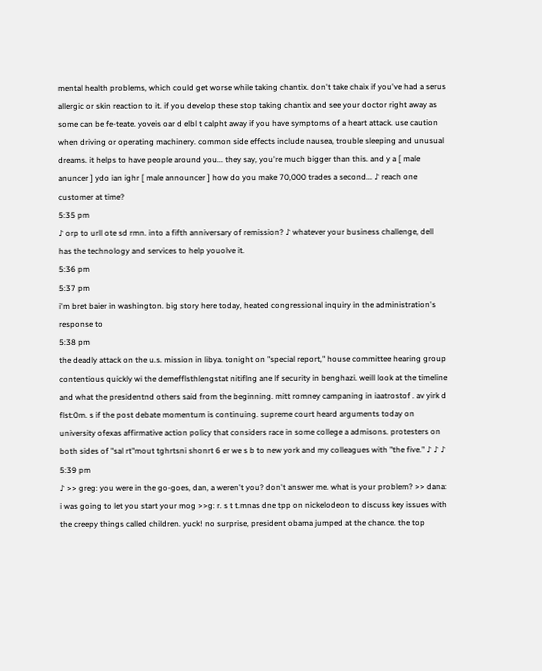mental health problems, which could get worse while taking chantix. don't take chaix if you've had a serus allergic or skin reaction to it. if you develop these stop taking chantix and see your doctor right away as some can be fe-teate. yoveis oar d elbl t calpht away if you have symptoms of a heart attack. use caution when driving or operating machinery. common side effects include nausea, trouble sleeping and unusual dreams. it helps to have people around you... they say, you're much bigger than this. and y a [ male anuncer ] ydo ian ighr [ male announcer ] how do you make 70,000 trades a second... ♪ reach one customer at time?
5:35 pm
♪ orp to urll ote sd rmn. into a fifth anniversary of remission? ♪ whatever your business challenge, dell has the technology and services to help youolve it.
5:36 pm
5:37 pm
i'm bret baier in washington. big story here today, heated congressional inquiry in the administration's response to
5:38 pm
the deadly attack on the u.s. mission in libya. tonight on "special report," house committee hearing group contentious quickly wi the demefflsthlengstat nitiflng ane lf security in benghazi. weill look at the timeline and what the presidentnd others said from the beginning. mitt romney campaning in iaatrostof . av yirk d flst:0m. s if the post debate momentum is continuing. supreme court heard arguments today on university ofexas affirmative action policy that considers race in some college a admisons. protesters on both sides of "sal rt"mout tghrtsni shonrt 6 er we s b to new york and my colleagues with "the five." ♪ ♪ ♪
5:39 pm
♪ >> greg: you were in the go-goes, dan, a weren't you? don't answer me. what is your problem? >> dana: i was going to let you start your mog >>g: r. s t t.mnas dne tpp on nickelodeon to discuss key issues with the creepy things called children. yuck! no surprise, president obama jumped at the chance. the top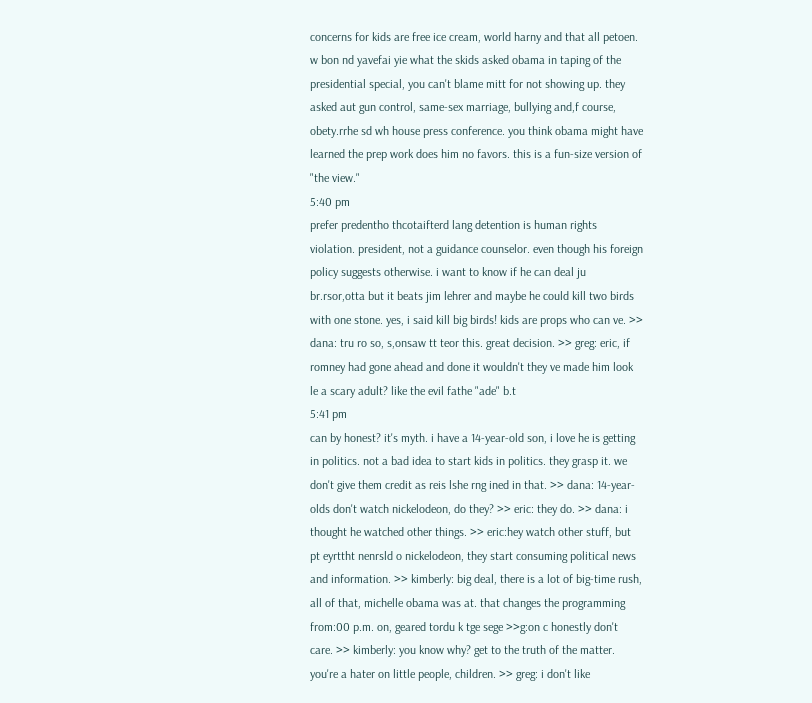concerns for kids are free ice cream, world harny and that all petoen. w bon nd yavefai yie what the skids asked obama in taping of the presidential special, you can't blame mitt for not showing up. they asked aut gun control, same-sex marriage, bullying and,f course, obety.rrhe sd wh house press conference. you think obama might have learned the prep work does him no favors. this is a fun-size version of "the view."
5:40 pm
prefer predentho thcotaifterd lang detention is human rights violation. president, not a guidance counselor. even though his foreign policy suggests otherwise. i want to know if he can deal ju br.rsor,otta but it beats jim lehrer and maybe he could kill two birds with one stone. yes, i said kill big birds! kids are props who can ve. >> dana: tru ro so, s,onsaw tt teor this. great decision. >> greg: eric, if romney had gone ahead and done it wouldn't they ve made him look le a scary adult? like the evil fathe "ade" b.t
5:41 pm
can by honest? it's myth. i have a 14-year-old son, i love he is getting in politics. not a bad idea to start kids in politics. they grasp it. we don't give them credit as reis lshe rng ined in that. >> dana: 14-year-olds don't watch nickelodeon, do they? >> eric: they do. >> dana: i thought he watched other things. >> eric:hey watch other stuff, but pt eyrttht nenrsld o nickelodeon, they start consuming political news and information. >> kimberly: big deal, there is a lot of big-time rush, all of that, michelle obama was at. that changes the programming from:00 p.m. on, geared tordu k tge sege >>g:on c honestly don't care. >> kimberly: you know why? get to the truth of the matter. you're a hater on little people, children. >> greg: i don't like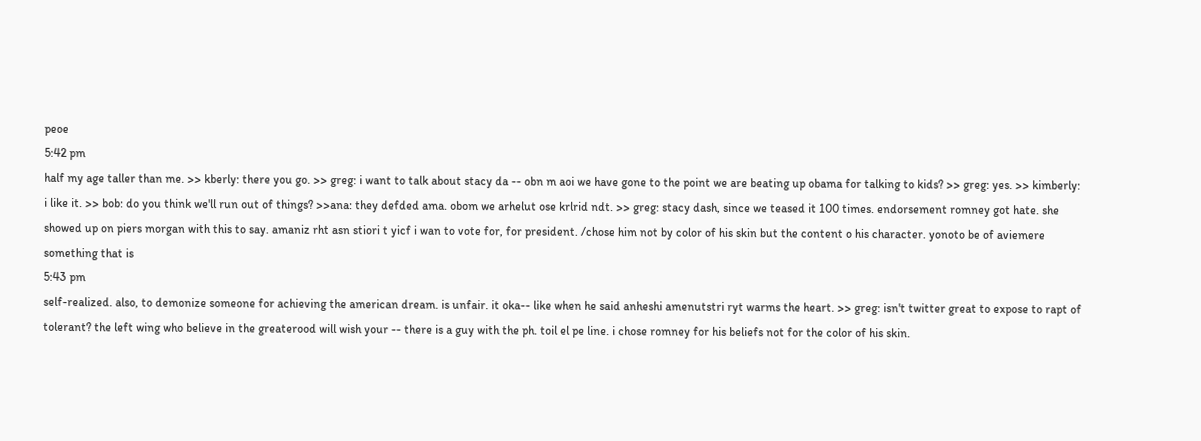peoe
5:42 pm
half my age taller than me. >> kberly: there you go. >> greg: i want to talk about stacy da -- obn m aoi we have gone to the point we are beating up obama for talking to kids? >> greg: yes. >> kimberly: i like it. >> bob: do you think we'll run out of things? >>ana: they defded ama. obom we arhelut ose krlrid ndt. >> greg: stacy dash, since we teased it 100 times. endorsement romney got hate. she showed up on piers morgan with this to say. amaniz rht asn stiori t yicf i wan to vote for, for president. /chose him not by color of his skin but the content o his character. yonoto be of aviemere something that is
5:43 pm
self-realized. also, to demonize someone for achieving the american dream. is unfair. it oka-- like when he said anheshi amenutstri ryt warms the heart. >> greg: isn't twitter great to expose to rapt of tolerant? the left wing who believe in the greaterood will wish your -- there is a guy with the ph. toil el pe line. i chose romney for his beliefs not for the color of his skin.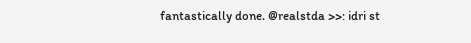fantastically done. @realstda >>: idri st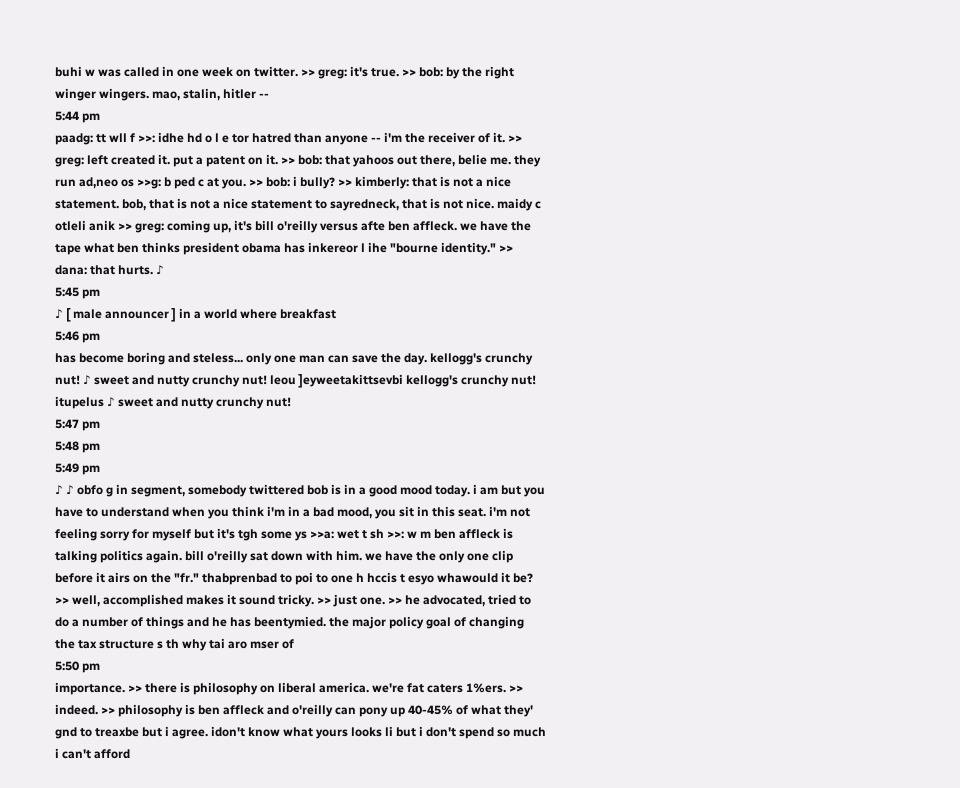buhi w was called in one week on twitter. >> greg: it's true. >> bob: by the right winger wingers. mao, stalin, hitler --
5:44 pm
paadg: tt wll f >>: idhe hd o l e tor hatred than anyone -- i'm the receiver of it. >> greg: left created it. put a patent on it. >> bob: that yahoos out there, belie me. they run ad,neo os >>g: b ped c at you. >> bob: i bully? >> kimberly: that is not a nice statement. bob, that is not a nice statement to sayredneck, that is not nice. maidy c otleli anik >> greg: coming up, it's bill o'reilly versus afte ben affleck. we have the tape what ben thinks president obama has inkereor l ihe "bourne identity." >> dana: that hurts. ♪
5:45 pm
♪ [ male announcer ] in a world where breakfast
5:46 pm
has become boring and steless... only one man can save the day. kellogg's crunchy nut! ♪ sweet and nutty crunchy nut! leou ]eyweetakittsevbi kellogg's crunchy nut! itupelus ♪ sweet and nutty crunchy nut!
5:47 pm
5:48 pm
5:49 pm
♪ ♪ obfo g in segment, somebody twittered bob is in a good mood today. i am but you have to understand when you think i'm in a bad mood, you sit in this seat. i'm not feeling sorry for myself but it's tgh some ys >>a: wet t sh >>: w m ben affleck is talking politics again. bill o'reilly sat down with him. we have the only one clip before it airs on the "fr." thabprenbad to poi to one h hccis t esyo whawould it be? >> well, accomplished makes it sound tricky. >> just one. >> he advocated, tried to do a number of things and he has beentymied. the major policy goal of changing the tax structure s th why tai aro mser of
5:50 pm
importance. >> there is philosophy on liberal america. we're fat caters 1%ers. >> indeed. >> philosophy is ben affleck and o'reilly can pony up 40-45% of what they' gnd to treaxbe but i agree. idon't know what yours looks li but i don't spend so much i can't afford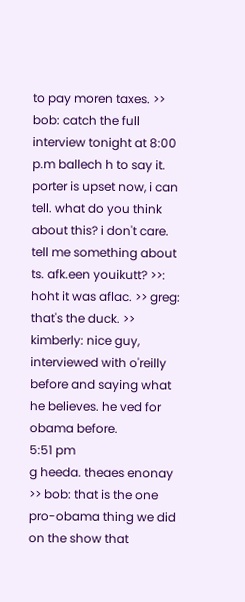to pay moren taxes. >> bob: catch the full interview tonight at 8:00 p.m ballech h to say it. porter is upset now, i can tell. what do you think about this? i don't care. tell me something about ts. afk.een youikutt? >>: hoht it was aflac. >> greg: that's the duck. >> kimberly: nice guy, interviewed with o'reilly before and saying what he believes. he ved for obama before.
5:51 pm
g heeda. theaes enonay >> bob: that is the one pro-obama thing we did on the show that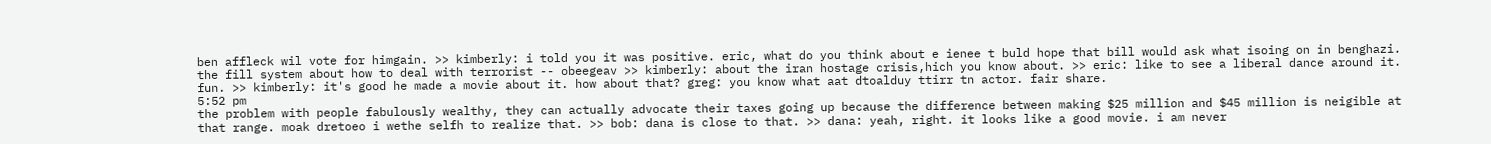ben affleck wil vote for himgain. >> kimberly: i told you it was positive. eric, what do you think about e ienee t buld hope that bill would ask what isoing on in benghazi. the fill system about how to deal with terrorist -- obeegeav >> kimberly: about the iran hostage crisis,hich you know about. >> eric: like to see a liberal dance around it. fun. >> kimberly: it's good he made a movie about it. how about that? greg: you know what aat dtoalduy ttirr tn actor. fair share.
5:52 pm
the problem with people fabulously wealthy, they can actually advocate their taxes going up because the difference between making $25 million and $45 million is neigible at that range. moak dretoeo i wethe selfh to realize that. >> bob: dana is close to that. >> dana: yeah, right. it looks like a good movie. i am never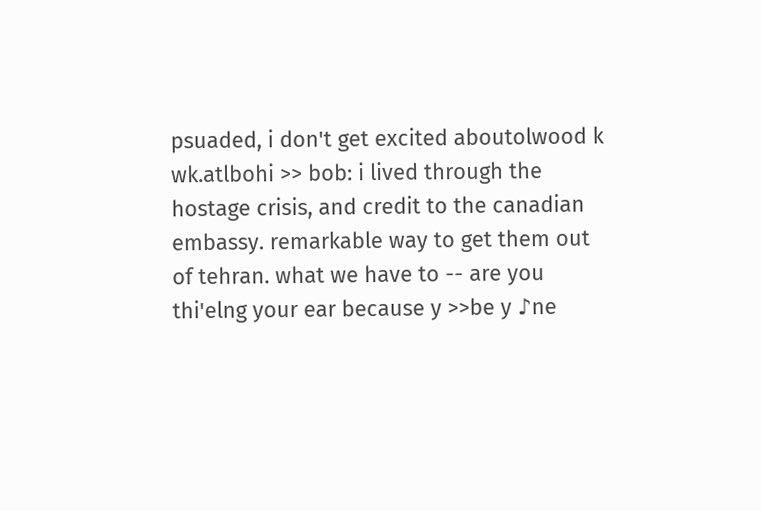psuaded, i don't get excited aboutolwood k wk.atlbohi >> bob: i lived through the hostage crisis, and credit to the canadian embassy. remarkable way to get them out of tehran. what we have to -- are you thi'elng your ear because y >>be y ♪ne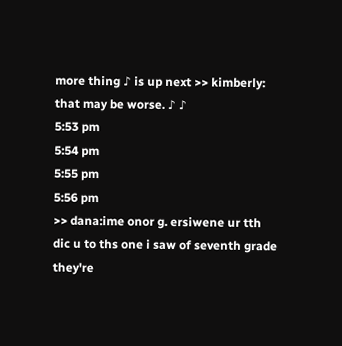more thing ♪ is up next >> kimberly: that may be worse. ♪ ♪
5:53 pm
5:54 pm
5:55 pm
5:56 pm
>> dana:ime onor g. ersiwene ur tth dic u to ths one i saw of seventh grade they're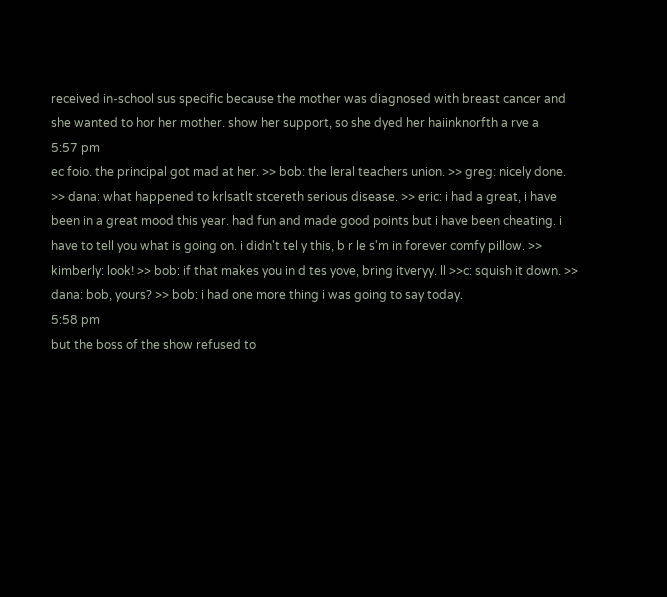received in-school sus specific because the mother was diagnosed with breast cancer and she wanted to hor her mother. show her support, so she dyed her haiinknorfth a rve a
5:57 pm
ec foio. the principal got mad at her. >> bob: the leral teachers union. >> greg: nicely done. >> dana: what happened to krlsatlt stcereth serious disease. >> eric: i had a great, i have been in a great mood this year. had fun and made good points but i have been cheating. i have to tell you what is going on. i didn't tel y this, b r le s'm in forever comfy pillow. >> kimberly: look! >> bob: if that makes you in d tes yove, bring itveryy. ll >>c: squish it down. >> dana: bob, yours? >> bob: i had one more thing i was going to say today.
5:58 pm
but the boss of the show refused to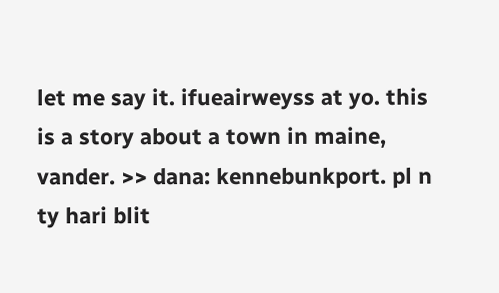let me say it. ifueairweyss at yo. this is a story about a town in maine, vander. >> dana: kennebunkport. pl n ty hari blit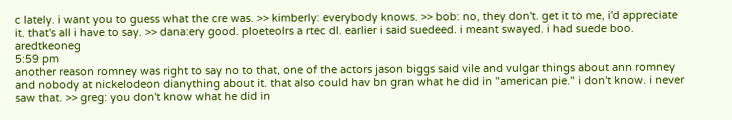c lately. i want you to guess what the cre was. >> kimberly: everybody knows. >> bob: no, they don't. get it to me, i'd appreciate it. that's all i have to say. >> dana:ery good. ploeteolrs a rtec dl. earlier i said suedeed. i meant swayed. i had suede boo. aredtkeoneg
5:59 pm
another reason romney was right to say no to that, one of the actors jason biggs said vile and vulgar things about ann romney and nobody at nickelodeon dianything about it. that also could hav bn gran what he did in "american pie." i don't know. i never saw that. >> greg: you don't know what he did in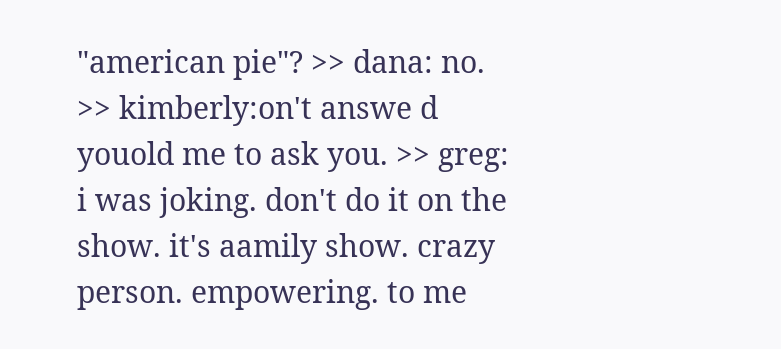"american pie"? >> dana: no. >> kimberly:on't answe d youold me to ask you. >> greg: i was joking. don't do it on the show. it's aamily show. crazy person. empowering. to me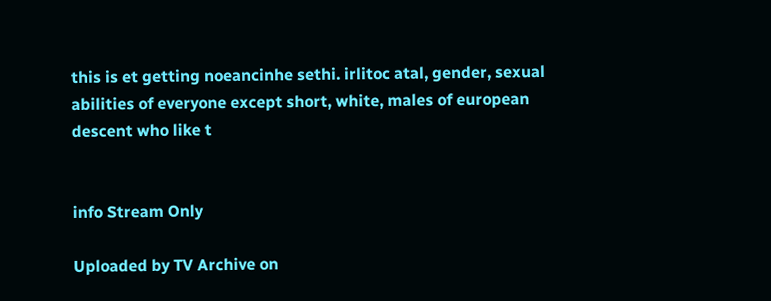this is et getting noeancinhe sethi. irlitoc atal, gender, sexual abilities of everyone except short, white, males of european descent who like t


info Stream Only

Uploaded by TV Archive on